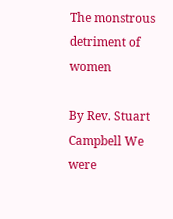The monstrous detriment of women

By Rev. Stuart Campbell We were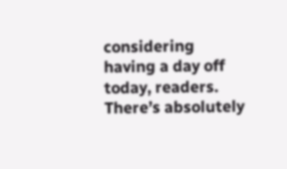considering having a day off today, readers. There’s absolutely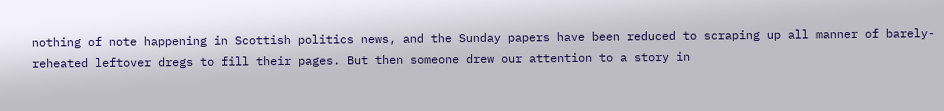nothing of note happening in Scottish politics news, and the Sunday papers have been reduced to scraping up all manner of barely-reheated leftover dregs to fill their pages. But then someone drew our attention to a story in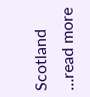Scotland …read more